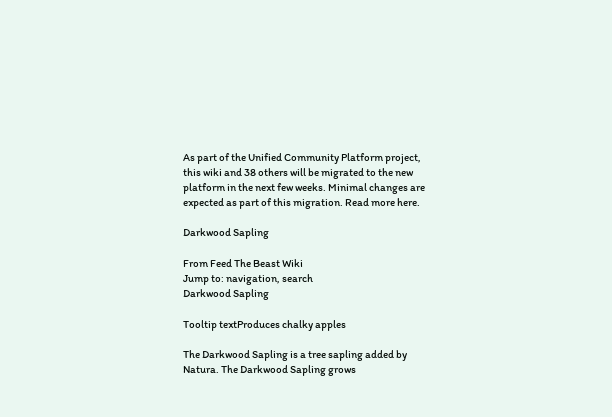As part of the Unified Community Platform project, this wiki and 38 others will be migrated to the new platform in the next few weeks. Minimal changes are expected as part of this migration. Read more here.

Darkwood Sapling

From Feed The Beast Wiki
Jump to: navigation, search
Darkwood Sapling

Tooltip textProduces chalky apples

The Darkwood Sapling is a tree sapling added by Natura. The Darkwood Sapling grows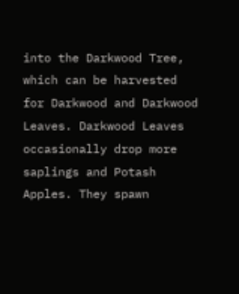into the Darkwood Tree, which can be harvested for Darkwood and Darkwood Leaves. Darkwood Leaves occasionally drop more saplings and Potash Apples. They spawn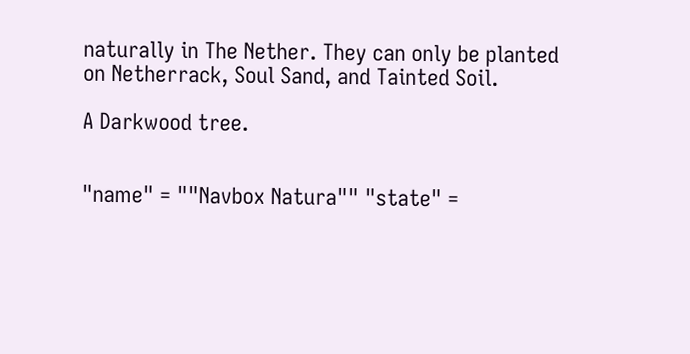naturally in The Nether. They can only be planted on Netherrack, Soul Sand, and Tainted Soil.

A Darkwood tree.


"name" = ""Navbox Natura"" "state" =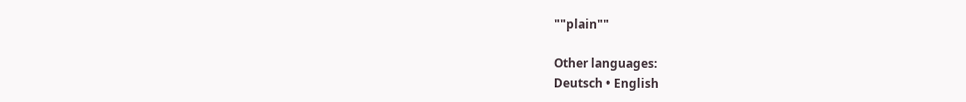""plain""

Other languages:
Deutsch • English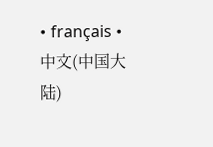• français • 中文(中国大陆)